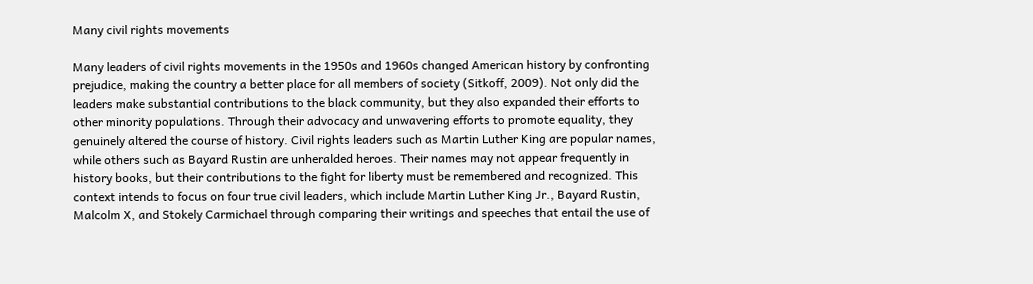Many civil rights movements

Many leaders of civil rights movements in the 1950s and 1960s changed American history by confronting prejudice, making the country a better place for all members of society (Sitkoff, 2009). Not only did the leaders make substantial contributions to the black community, but they also expanded their efforts to other minority populations. Through their advocacy and unwavering efforts to promote equality, they genuinely altered the course of history. Civil rights leaders such as Martin Luther King are popular names, while others such as Bayard Rustin are unheralded heroes. Their names may not appear frequently in history books, but their contributions to the fight for liberty must be remembered and recognized. This context intends to focus on four true civil leaders, which include Martin Luther King Jr., Bayard Rustin, Malcolm X, and Stokely Carmichael through comparing their writings and speeches that entail the use of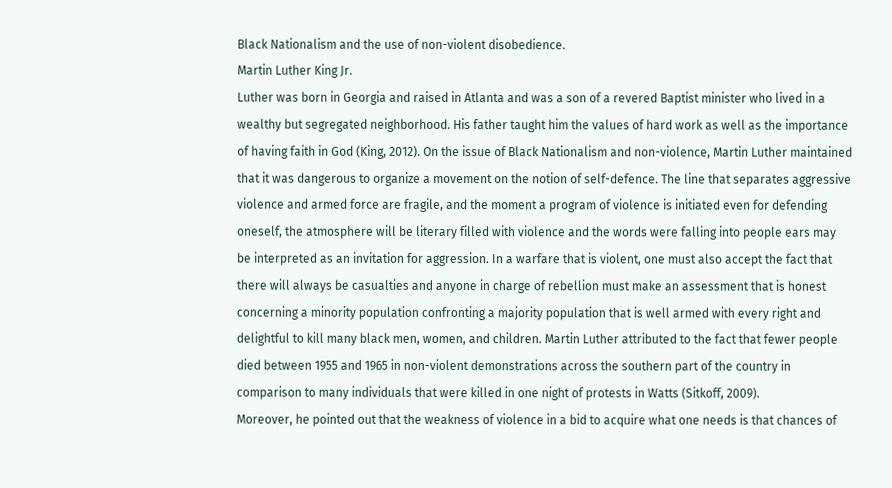Black Nationalism and the use of non-violent disobedience.
Martin Luther King Jr.
Luther was born in Georgia and raised in Atlanta and was a son of a revered Baptist minister who lived in a wealthy but segregated neighborhood. His father taught him the values of hard work as well as the importance of having faith in God (King, 2012). On the issue of Black Nationalism and non-violence, Martin Luther maintained that it was dangerous to organize a movement on the notion of self-defence. The line that separates aggressive violence and armed force are fragile, and the moment a program of violence is initiated even for defending oneself, the atmosphere will be literary filled with violence and the words were falling into people ears may be interpreted as an invitation for aggression. In a warfare that is violent, one must also accept the fact that there will always be casualties and anyone in charge of rebellion must make an assessment that is honest concerning a minority population confronting a majority population that is well armed with every right and delightful to kill many black men, women, and children. Martin Luther attributed to the fact that fewer people died between 1955 and 1965 in non-violent demonstrations across the southern part of the country in comparison to many individuals that were killed in one night of protests in Watts (Sitkoff, 2009).
Moreover, he pointed out that the weakness of violence in a bid to acquire what one needs is that chances of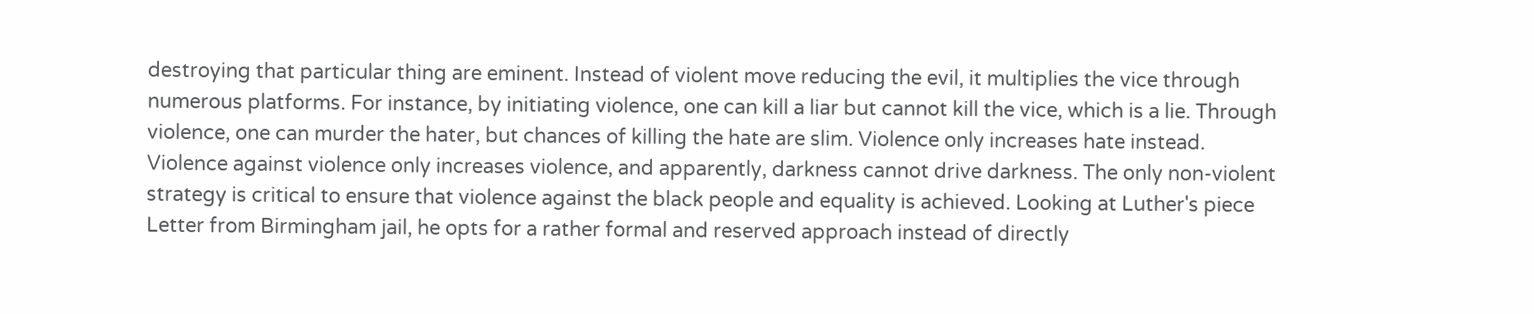destroying that particular thing are eminent. Instead of violent move reducing the evil, it multiplies the vice through numerous platforms. For instance, by initiating violence, one can kill a liar but cannot kill the vice, which is a lie. Through violence, one can murder the hater, but chances of killing the hate are slim. Violence only increases hate instead. Violence against violence only increases violence, and apparently, darkness cannot drive darkness. The only non-violent strategy is critical to ensure that violence against the black people and equality is achieved. Looking at Luther's piece Letter from Birmingham jail, he opts for a rather formal and reserved approach instead of directly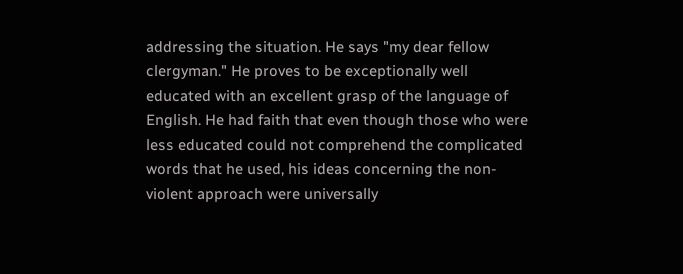addressing the situation. He says "my dear fellow clergyman." He proves to be exceptionally well educated with an excellent grasp of the language of English. He had faith that even though those who were less educated could not comprehend the complicated words that he used, his ideas concerning the non-violent approach were universally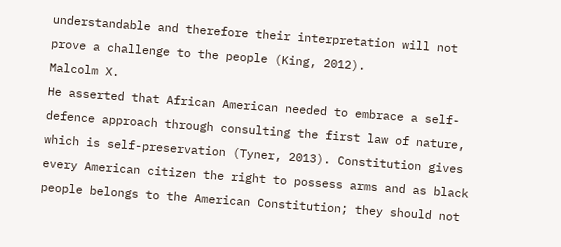understandable and therefore their interpretation will not prove a challenge to the people (King, 2012).
Malcolm X.
He asserted that African American needed to embrace a self-defence approach through consulting the first law of nature, which is self-preservation (Tyner, 2013). Constitution gives every American citizen the right to possess arms and as black people belongs to the American Constitution; they should not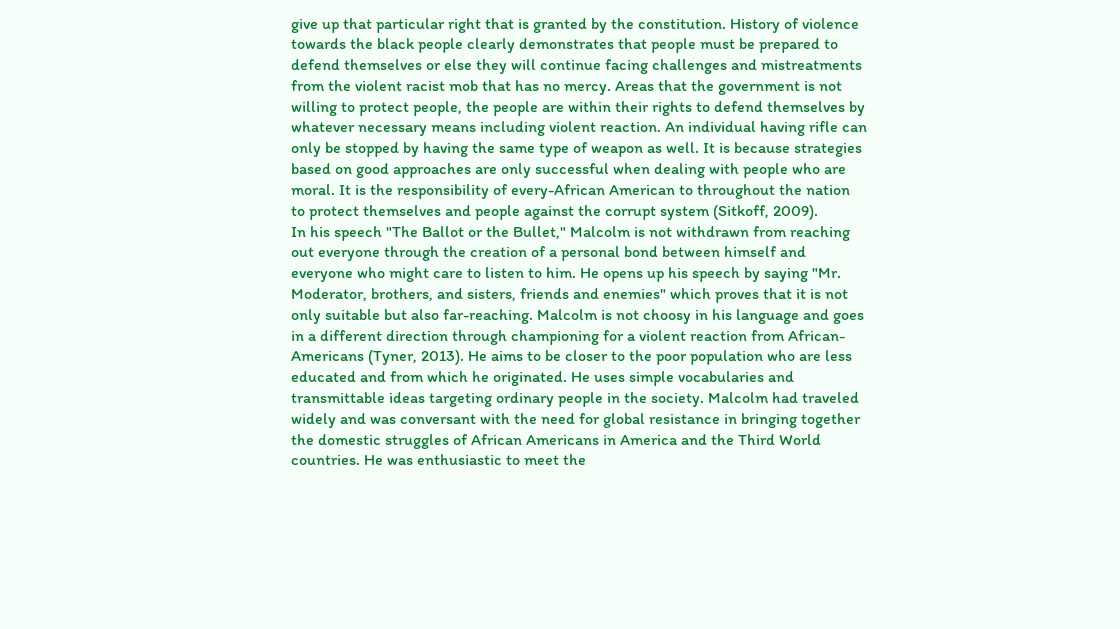give up that particular right that is granted by the constitution. History of violence towards the black people clearly demonstrates that people must be prepared to defend themselves or else they will continue facing challenges and mistreatments from the violent racist mob that has no mercy. Areas that the government is not willing to protect people, the people are within their rights to defend themselves by whatever necessary means including violent reaction. An individual having rifle can only be stopped by having the same type of weapon as well. It is because strategies based on good approaches are only successful when dealing with people who are moral. It is the responsibility of every-African American to throughout the nation to protect themselves and people against the corrupt system (Sitkoff, 2009).
In his speech "The Ballot or the Bullet," Malcolm is not withdrawn from reaching out everyone through the creation of a personal bond between himself and everyone who might care to listen to him. He opens up his speech by saying "Mr. Moderator, brothers, and sisters, friends and enemies" which proves that it is not only suitable but also far-reaching. Malcolm is not choosy in his language and goes in a different direction through championing for a violent reaction from African-Americans (Tyner, 2013). He aims to be closer to the poor population who are less educated and from which he originated. He uses simple vocabularies and transmittable ideas targeting ordinary people in the society. Malcolm had traveled widely and was conversant with the need for global resistance in bringing together the domestic struggles of African Americans in America and the Third World countries. He was enthusiastic to meet the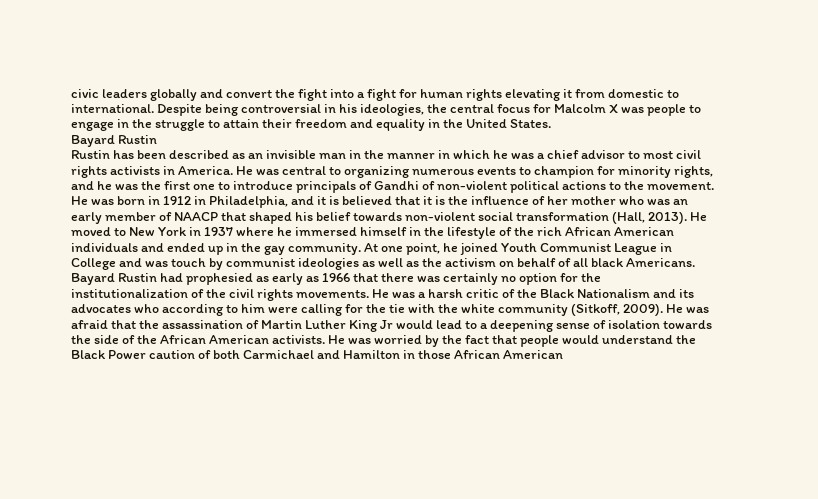civic leaders globally and convert the fight into a fight for human rights elevating it from domestic to international. Despite being controversial in his ideologies, the central focus for Malcolm X was people to engage in the struggle to attain their freedom and equality in the United States.
Bayard Rustin
Rustin has been described as an invisible man in the manner in which he was a chief advisor to most civil rights activists in America. He was central to organizing numerous events to champion for minority rights, and he was the first one to introduce principals of Gandhi of non-violent political actions to the movement. He was born in 1912 in Philadelphia, and it is believed that it is the influence of her mother who was an early member of NAACP that shaped his belief towards non-violent social transformation (Hall, 2013). He moved to New York in 1937 where he immersed himself in the lifestyle of the rich African American individuals and ended up in the gay community. At one point, he joined Youth Communist League in College and was touch by communist ideologies as well as the activism on behalf of all black Americans.
Bayard Rustin had prophesied as early as 1966 that there was certainly no option for the institutionalization of the civil rights movements. He was a harsh critic of the Black Nationalism and its advocates who according to him were calling for the tie with the white community (Sitkoff, 2009). He was afraid that the assassination of Martin Luther King Jr would lead to a deepening sense of isolation towards the side of the African American activists. He was worried by the fact that people would understand the Black Power caution of both Carmichael and Hamilton in those African American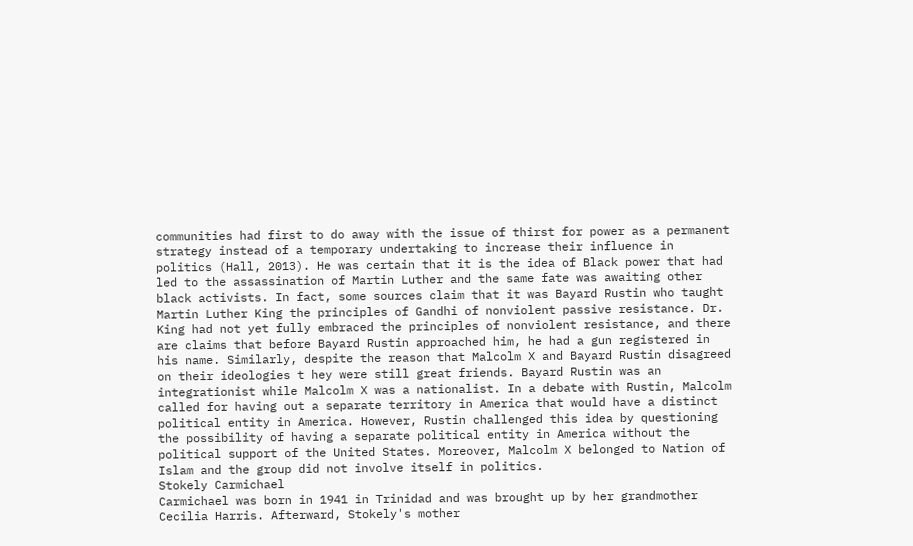communities had first to do away with the issue of thirst for power as a permanent strategy instead of a temporary undertaking to increase their influence in politics (Hall, 2013). He was certain that it is the idea of Black power that had led to the assassination of Martin Luther and the same fate was awaiting other black activists. In fact, some sources claim that it was Bayard Rustin who taught Martin Luther King the principles of Gandhi of nonviolent passive resistance. Dr. King had not yet fully embraced the principles of nonviolent resistance, and there are claims that before Bayard Rustin approached him, he had a gun registered in his name. Similarly, despite the reason that Malcolm X and Bayard Rustin disagreed on their ideologies t hey were still great friends. Bayard Rustin was an integrationist while Malcolm X was a nationalist. In a debate with Rustin, Malcolm called for having out a separate territory in America that would have a distinct political entity in America. However, Rustin challenged this idea by questioning the possibility of having a separate political entity in America without the political support of the United States. Moreover, Malcolm X belonged to Nation of Islam and the group did not involve itself in politics.
Stokely Carmichael
Carmichael was born in 1941 in Trinidad and was brought up by her grandmother Cecilia Harris. Afterward, Stokely's mother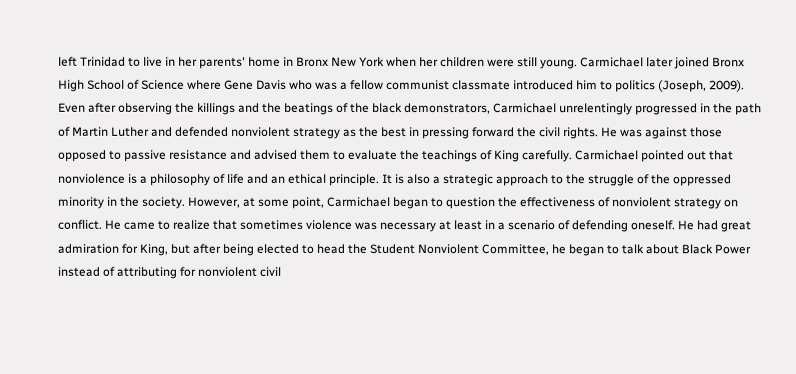left Trinidad to live in her parents' home in Bronx New York when her children were still young. Carmichael later joined Bronx High School of Science where Gene Davis who was a fellow communist classmate introduced him to politics (Joseph, 2009).
Even after observing the killings and the beatings of the black demonstrators, Carmichael unrelentingly progressed in the path of Martin Luther and defended nonviolent strategy as the best in pressing forward the civil rights. He was against those opposed to passive resistance and advised them to evaluate the teachings of King carefully. Carmichael pointed out that nonviolence is a philosophy of life and an ethical principle. It is also a strategic approach to the struggle of the oppressed minority in the society. However, at some point, Carmichael began to question the effectiveness of nonviolent strategy on conflict. He came to realize that sometimes violence was necessary at least in a scenario of defending oneself. He had great admiration for King, but after being elected to head the Student Nonviolent Committee, he began to talk about Black Power instead of attributing for nonviolent civil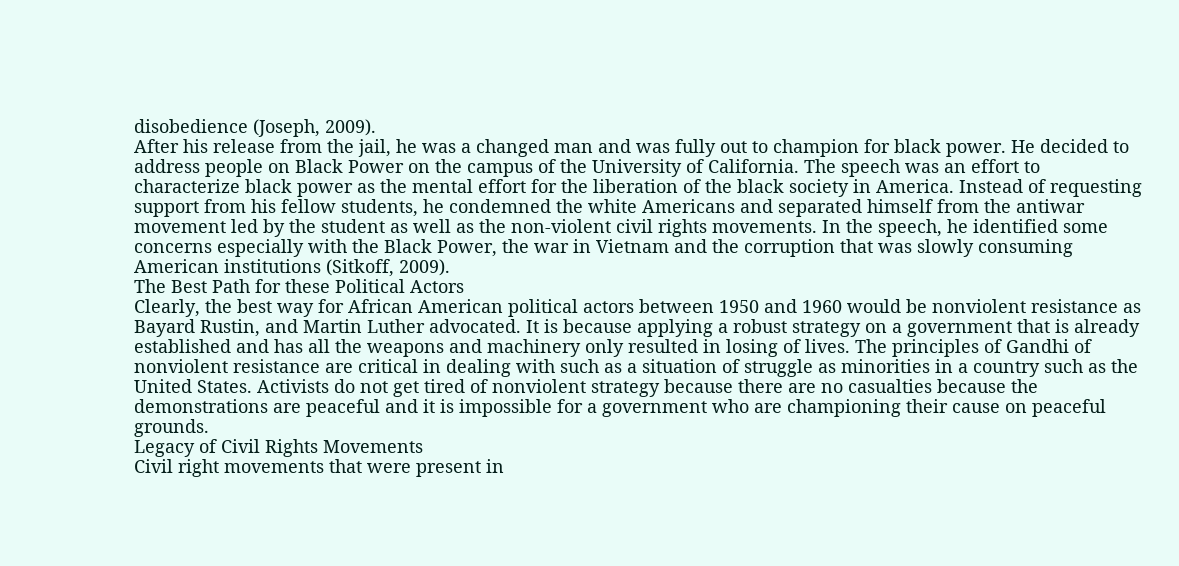disobedience (Joseph, 2009).
After his release from the jail, he was a changed man and was fully out to champion for black power. He decided to address people on Black Power on the campus of the University of California. The speech was an effort to characterize black power as the mental effort for the liberation of the black society in America. Instead of requesting support from his fellow students, he condemned the white Americans and separated himself from the antiwar movement led by the student as well as the non-violent civil rights movements. In the speech, he identified some concerns especially with the Black Power, the war in Vietnam and the corruption that was slowly consuming American institutions (Sitkoff, 2009).
The Best Path for these Political Actors
Clearly, the best way for African American political actors between 1950 and 1960 would be nonviolent resistance as Bayard Rustin, and Martin Luther advocated. It is because applying a robust strategy on a government that is already established and has all the weapons and machinery only resulted in losing of lives. The principles of Gandhi of nonviolent resistance are critical in dealing with such as a situation of struggle as minorities in a country such as the United States. Activists do not get tired of nonviolent strategy because there are no casualties because the demonstrations are peaceful and it is impossible for a government who are championing their cause on peaceful grounds.
Legacy of Civil Rights Movements
Civil right movements that were present in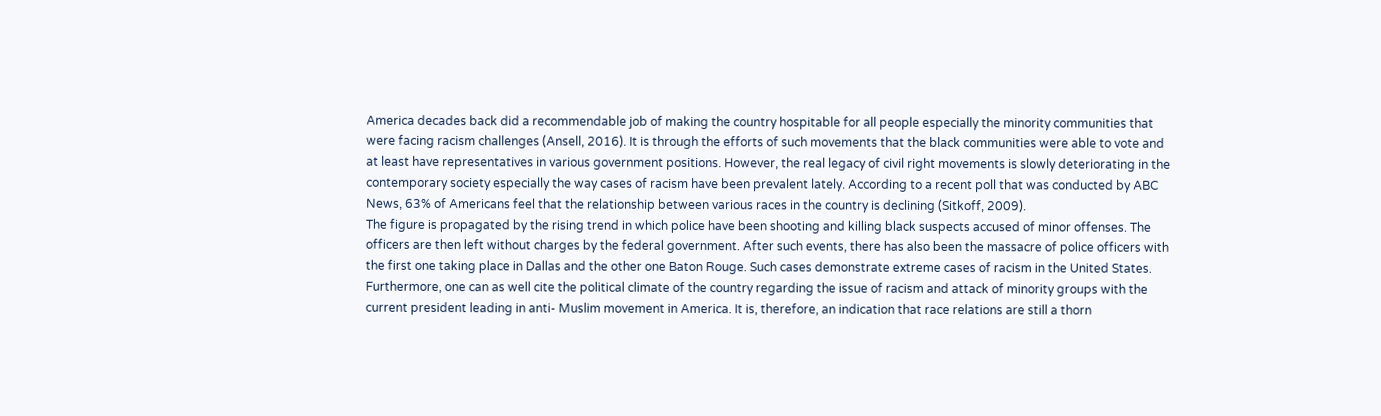America decades back did a recommendable job of making the country hospitable for all people especially the minority communities that were facing racism challenges (Ansell, 2016). It is through the efforts of such movements that the black communities were able to vote and at least have representatives in various government positions. However, the real legacy of civil right movements is slowly deteriorating in the contemporary society especially the way cases of racism have been prevalent lately. According to a recent poll that was conducted by ABC News, 63% of Americans feel that the relationship between various races in the country is declining (Sitkoff, 2009).
The figure is propagated by the rising trend in which police have been shooting and killing black suspects accused of minor offenses. The officers are then left without charges by the federal government. After such events, there has also been the massacre of police officers with the first one taking place in Dallas and the other one Baton Rouge. Such cases demonstrate extreme cases of racism in the United States. Furthermore, one can as well cite the political climate of the country regarding the issue of racism and attack of minority groups with the current president leading in anti- Muslim movement in America. It is, therefore, an indication that race relations are still a thorn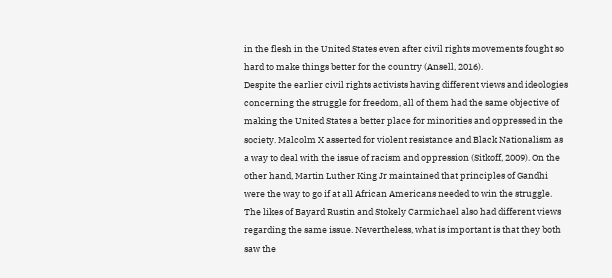in the flesh in the United States even after civil rights movements fought so hard to make things better for the country (Ansell, 2016).
Despite the earlier civil rights activists having different views and ideologies concerning the struggle for freedom, all of them had the same objective of making the United States a better place for minorities and oppressed in the society. Malcolm X asserted for violent resistance and Black Nationalism as a way to deal with the issue of racism and oppression (Sitkoff, 2009). On the other hand, Martin Luther King Jr maintained that principles of Gandhi were the way to go if at all African Americans needed to win the struggle. The likes of Bayard Rustin and Stokely Carmichael also had different views regarding the same issue. Nevertheless, what is important is that they both saw the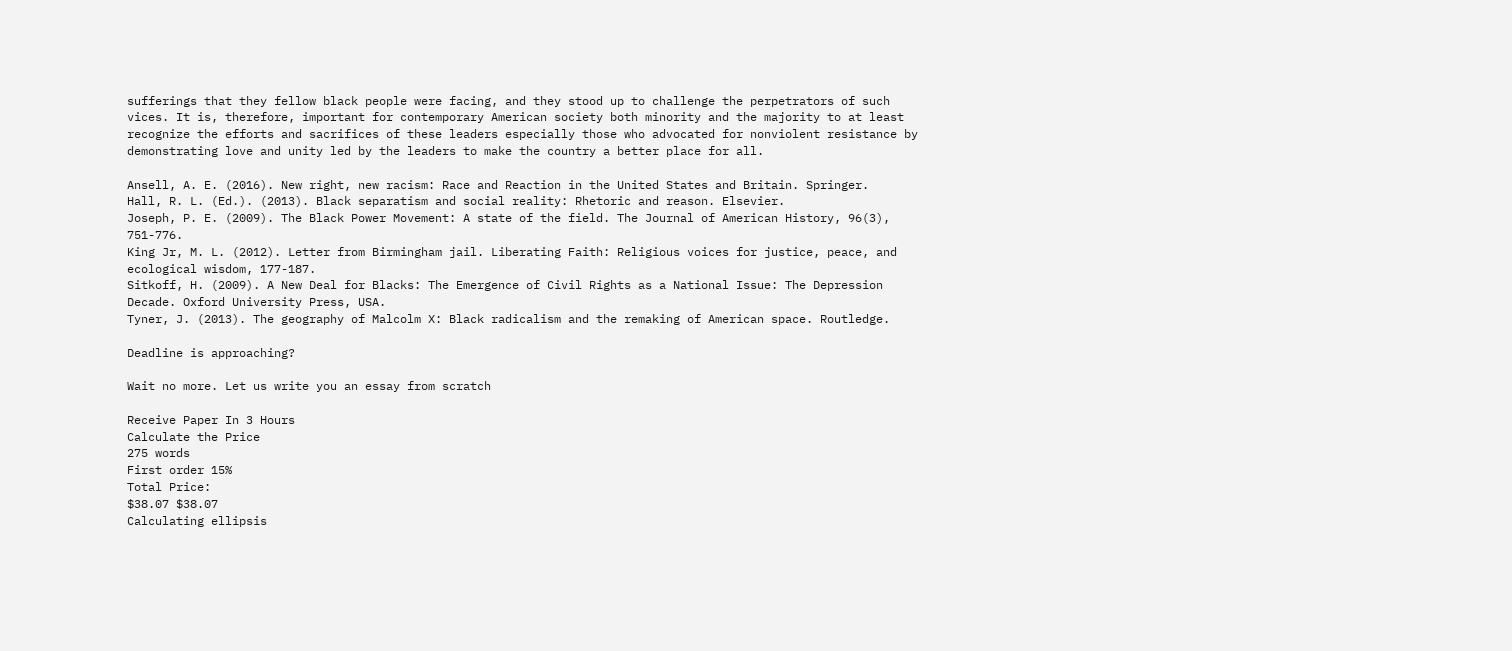sufferings that they fellow black people were facing, and they stood up to challenge the perpetrators of such vices. It is, therefore, important for contemporary American society both minority and the majority to at least recognize the efforts and sacrifices of these leaders especially those who advocated for nonviolent resistance by demonstrating love and unity led by the leaders to make the country a better place for all.

Ansell, A. E. (2016). New right, new racism: Race and Reaction in the United States and Britain. Springer.
Hall, R. L. (Ed.). (2013). Black separatism and social reality: Rhetoric and reason. Elsevier.
Joseph, P. E. (2009). The Black Power Movement: A state of the field. The Journal of American History, 96(3), 751-776.
King Jr, M. L. (2012). Letter from Birmingham jail. Liberating Faith: Religious voices for justice, peace, and ecological wisdom, 177-187.
Sitkoff, H. (2009). A New Deal for Blacks: The Emergence of Civil Rights as a National Issue: The Depression Decade. Oxford University Press, USA.
Tyner, J. (2013). The geography of Malcolm X: Black radicalism and the remaking of American space. Routledge.

Deadline is approaching?

Wait no more. Let us write you an essay from scratch

Receive Paper In 3 Hours
Calculate the Price
275 words
First order 15%
Total Price:
$38.07 $38.07
Calculating ellipsis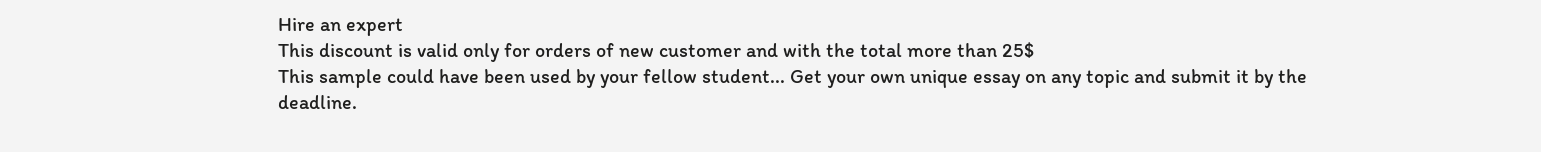Hire an expert
This discount is valid only for orders of new customer and with the total more than 25$
This sample could have been used by your fellow student... Get your own unique essay on any topic and submit it by the deadline.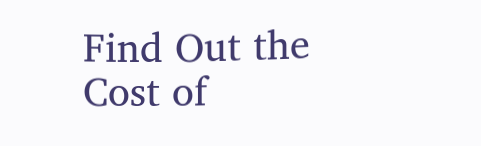Find Out the Cost of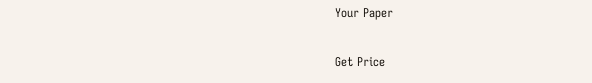Your Paper

Get Price